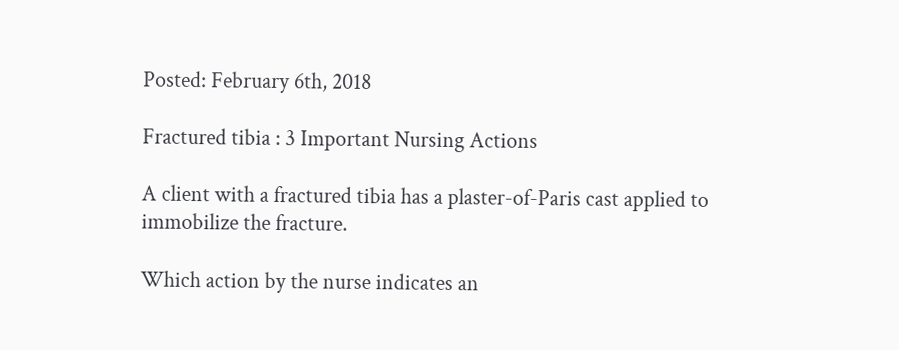Posted: February 6th, 2018

Fractured tibia : 3 Important Nursing Actions

A client with a fractured tibia has a plaster-of-Paris cast applied to immobilize the fracture.

Which action by the nurse indicates an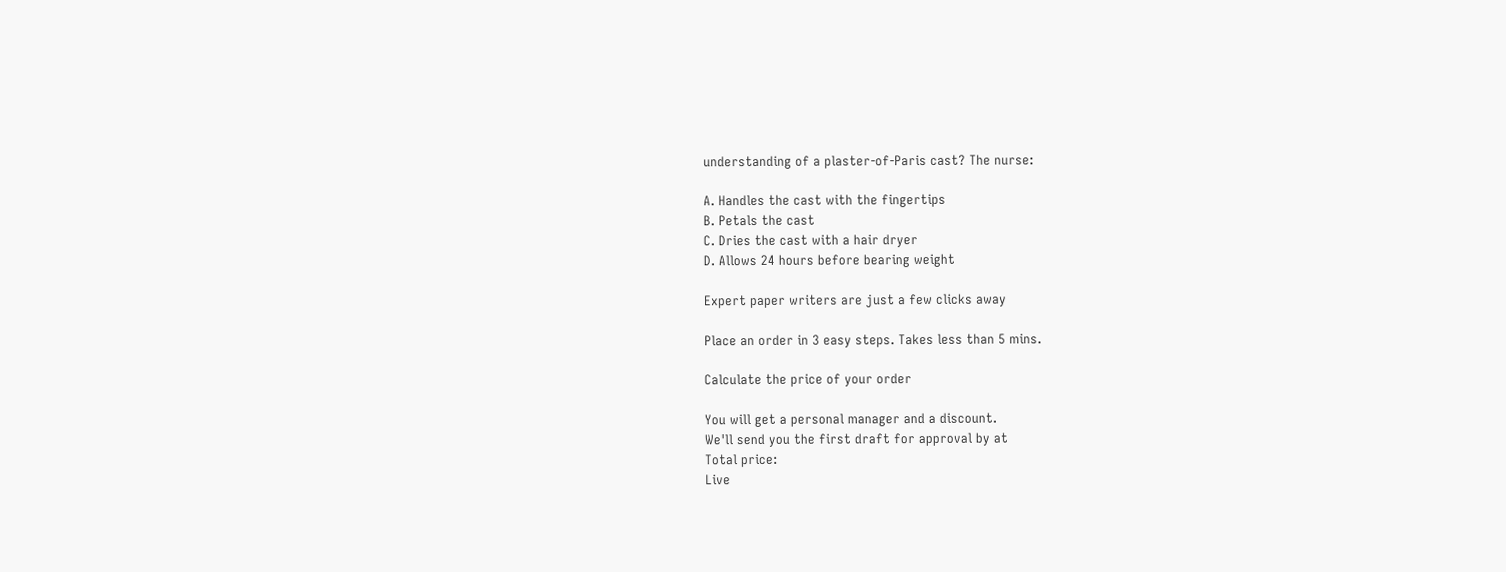understanding of a plaster-of-Paris cast? The nurse:

A. Handles the cast with the fingertips
B. Petals the cast
C. Dries the cast with a hair dryer
D. Allows 24 hours before bearing weight

Expert paper writers are just a few clicks away

Place an order in 3 easy steps. Takes less than 5 mins.

Calculate the price of your order

You will get a personal manager and a discount.
We'll send you the first draft for approval by at
Total price:
Live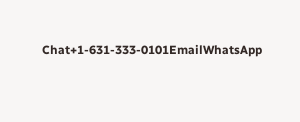Chat+1-631-333-0101EmailWhatsApp